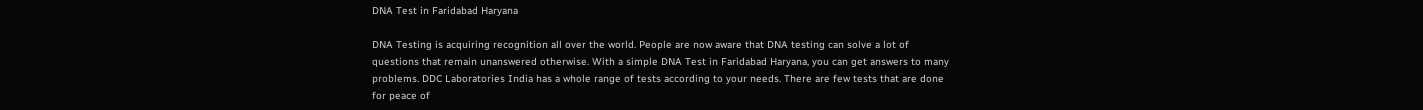DNA Test in Faridabad Haryana

DNA Testing is acquiring recognition all over the world. People are now aware that DNA testing can solve a lot of questions that remain unanswered otherwise. With a simple DNA Test in Faridabad Haryana, you can get answers to many problems. DDC Laboratories India has a whole range of tests according to your needs. There are few tests that are done for peace of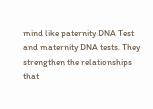mind like paternity DNA Test and maternity DNA tests. They strengthen the relationships that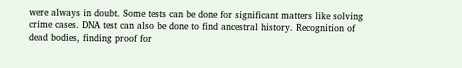were always in doubt. Some tests can be done for significant matters like solving crime cases. DNA test can also be done to find ancestral history. Recognition of dead bodies, finding proof for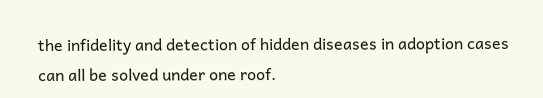the infidelity and detection of hidden diseases in adoption cases can all be solved under one roof.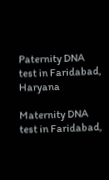Paternity DNA test in Faridabad, Haryana

Maternity DNA test in Faridabad,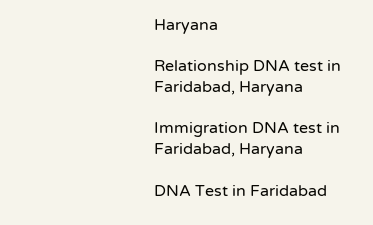Haryana

Relationship DNA test in Faridabad, Haryana

Immigration DNA test in Faridabad, Haryana

DNA Test in Faridabad